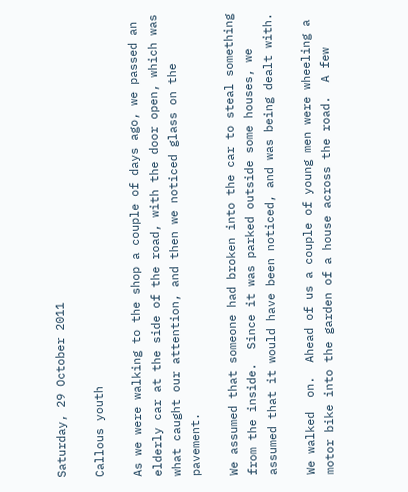Saturday, 29 October 2011

Callous youth

As we were walking to the shop a couple of days ago, we passed an elderly car at the side of the road, with the door open, which was what caught our attention, and then we noticed glass on the pavement.

We assumed that someone had broken into the car to steal something from the inside.  Since it was parked outside some houses, we assumed that it would have been noticed, and was being dealt with.

We walked  on.  Ahead of us a couple of young men were wheeling a motor bike into the garden of a house across the road.  A few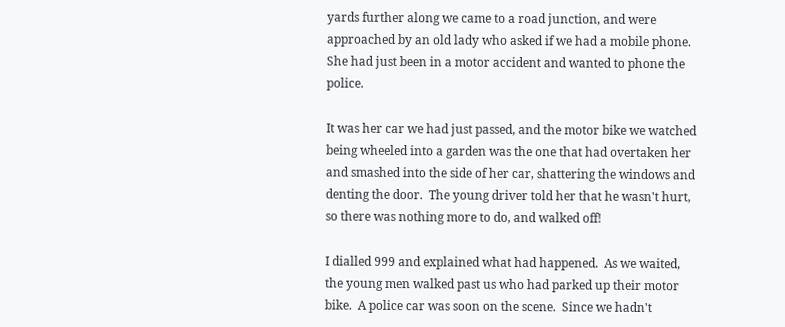yards further along we came to a road junction, and were approached by an old lady who asked if we had a mobile phone.  She had just been in a motor accident and wanted to phone the police.

It was her car we had just passed, and the motor bike we watched being wheeled into a garden was the one that had overtaken her and smashed into the side of her car, shattering the windows and denting the door.  The young driver told her that he wasn't hurt, so there was nothing more to do, and walked off!

I dialled 999 and explained what had happened.  As we waited, the young men walked past us who had parked up their motor bike.  A police car was soon on the scene.  Since we hadn't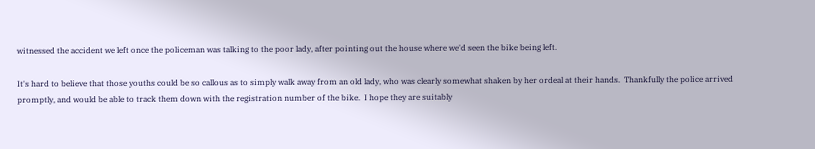witnessed the accident we left once the policeman was talking to the poor lady, after pointing out the house where we'd seen the bike being left.

It's hard to believe that those youths could be so callous as to simply walk away from an old lady, who was clearly somewhat shaken by her ordeal at their hands.  Thankfully the police arrived promptly, and would be able to track them down with the registration number of the bike.  I hope they are suitably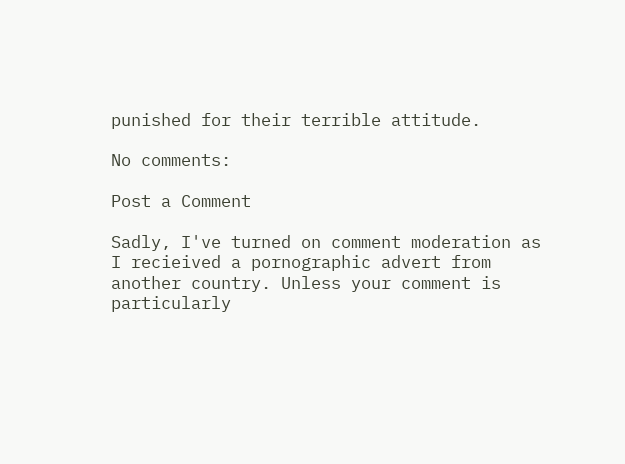punished for their terrible attitude.

No comments:

Post a Comment

Sadly, I've turned on comment moderation as I recieived a pornographic advert from another country. Unless your comment is particularly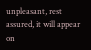unpleasant, rest assured, it will appear on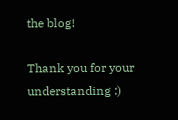the blog!

Thank you for your understanding :)